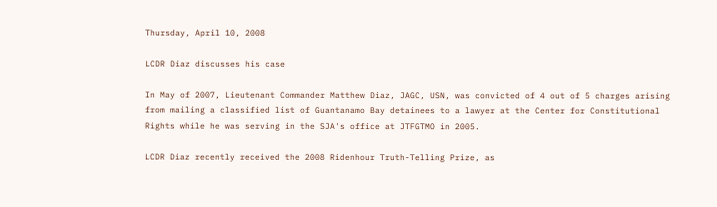Thursday, April 10, 2008

LCDR Diaz discusses his case

In May of 2007, Lieutenant Commander Matthew Diaz, JAGC, USN, was convicted of 4 out of 5 charges arising from mailing a classified list of Guantanamo Bay detainees to a lawyer at the Center for Constitutional Rights while he was serving in the SJA's office at JTFGTMO in 2005.

LCDR Diaz recently received the 2008 Ridenhour Truth-Telling Prize, as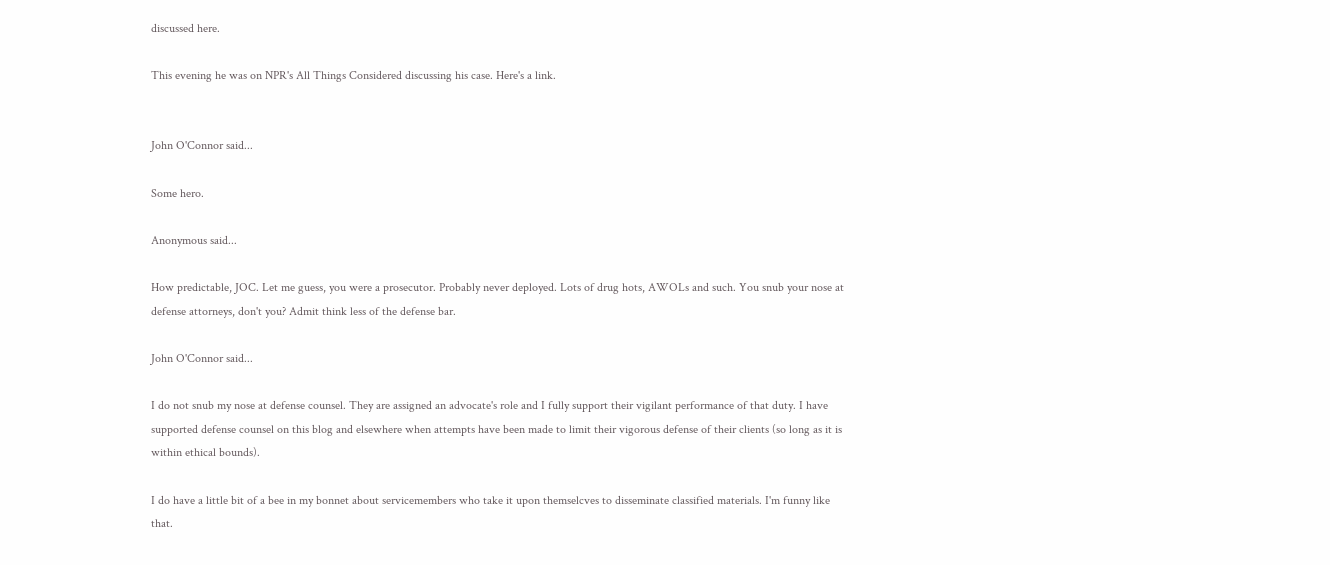discussed here.

This evening he was on NPR's All Things Considered discussing his case. Here's a link.


John O'Connor said...

Some hero.

Anonymous said...

How predictable, JOC. Let me guess, you were a prosecutor. Probably never deployed. Lots of drug hots, AWOLs and such. You snub your nose at defense attorneys, don't you? Admit think less of the defense bar.

John O'Connor said...

I do not snub my nose at defense counsel. They are assigned an advocate's role and I fully support their vigilant performance of that duty. I have supported defense counsel on this blog and elsewhere when attempts have been made to limit their vigorous defense of their clients (so long as it is within ethical bounds).

I do have a little bit of a bee in my bonnet about servicemembers who take it upon themselcves to disseminate classified materials. I'm funny like that.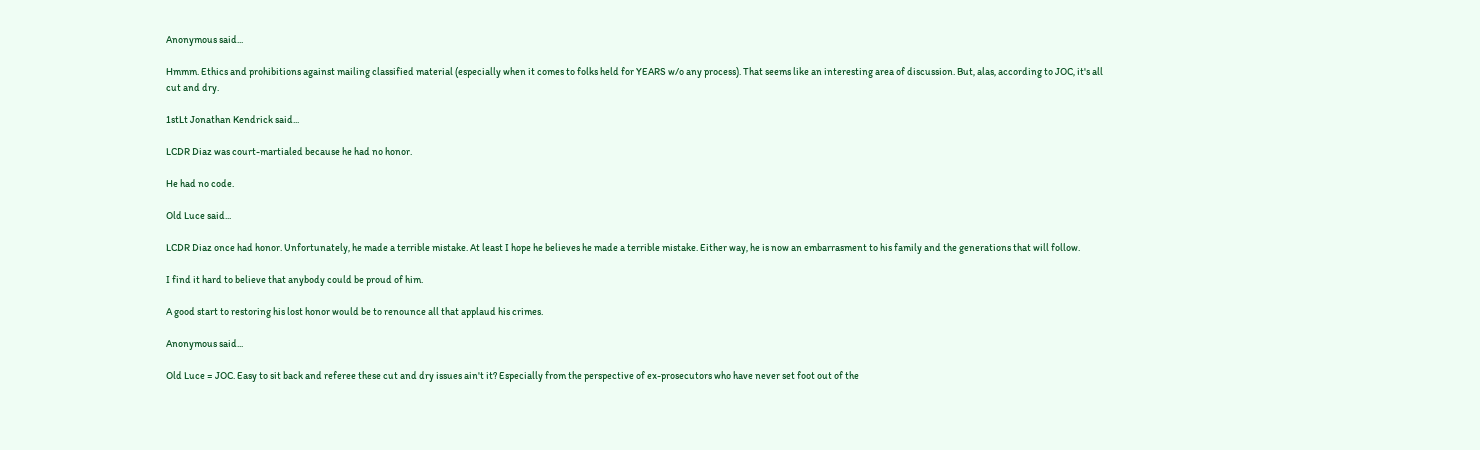Anonymous said...

Hmmm. Ethics and prohibitions against mailing classified material (especially when it comes to folks held for YEARS w/o any process). That seems like an interesting area of discussion. But, alas, according to JOC, it's all cut and dry.

1stLt Jonathan Kendrick said...

LCDR Diaz was court-martialed because he had no honor.

He had no code.

Old Luce said...

LCDR Diaz once had honor. Unfortunately, he made a terrible mistake. At least I hope he believes he made a terrible mistake. Either way, he is now an embarrasment to his family and the generations that will follow.

I find it hard to believe that anybody could be proud of him.

A good start to restoring his lost honor would be to renounce all that applaud his crimes.

Anonymous said...

Old Luce = JOC. Easy to sit back and referee these cut and dry issues ain't it? Especially from the perspective of ex-prosecutors who have never set foot out of the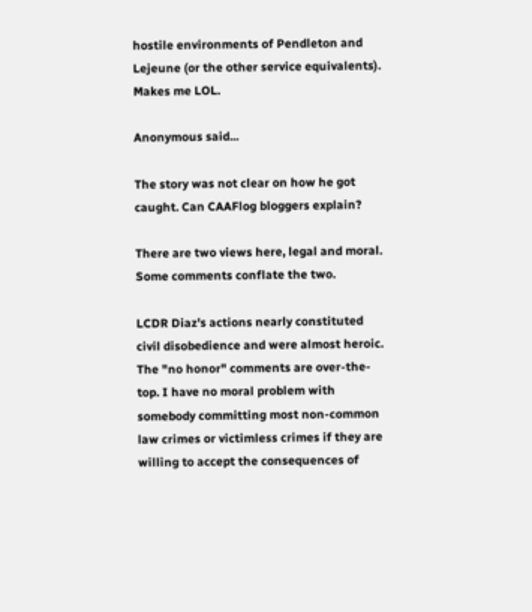hostile environments of Pendleton and Lejeune (or the other service equivalents). Makes me LOL.

Anonymous said...

The story was not clear on how he got caught. Can CAAFlog bloggers explain?

There are two views here, legal and moral. Some comments conflate the two.

LCDR Diaz's actions nearly constituted civil disobedience and were almost heroic. The "no honor" comments are over-the-top. I have no moral problem with somebody committing most non-common law crimes or victimless crimes if they are willing to accept the consequences of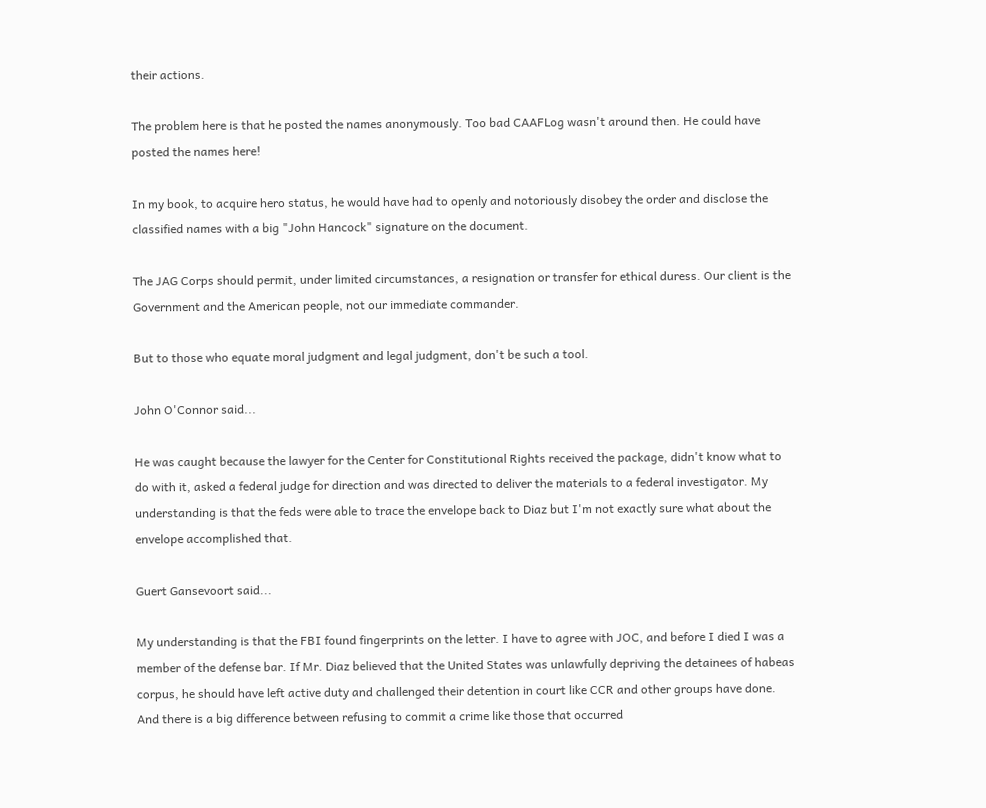their actions.

The problem here is that he posted the names anonymously. Too bad CAAFLog wasn't around then. He could have posted the names here!

In my book, to acquire hero status, he would have had to openly and notoriously disobey the order and disclose the classified names with a big "John Hancock" signature on the document.

The JAG Corps should permit, under limited circumstances, a resignation or transfer for ethical duress. Our client is the Government and the American people, not our immediate commander.

But to those who equate moral judgment and legal judgment, don't be such a tool.

John O'Connor said...

He was caught because the lawyer for the Center for Constitutional Rights received the package, didn't know what to do with it, asked a federal judge for direction and was directed to deliver the materials to a federal investigator. My understanding is that the feds were able to trace the envelope back to Diaz but I'm not exactly sure what about the envelope accomplished that.

Guert Gansevoort said...

My understanding is that the FBI found fingerprints on the letter. I have to agree with JOC, and before I died I was a member of the defense bar. If Mr. Diaz believed that the United States was unlawfully depriving the detainees of habeas corpus, he should have left active duty and challenged their detention in court like CCR and other groups have done. And there is a big difference between refusing to commit a crime like those that occurred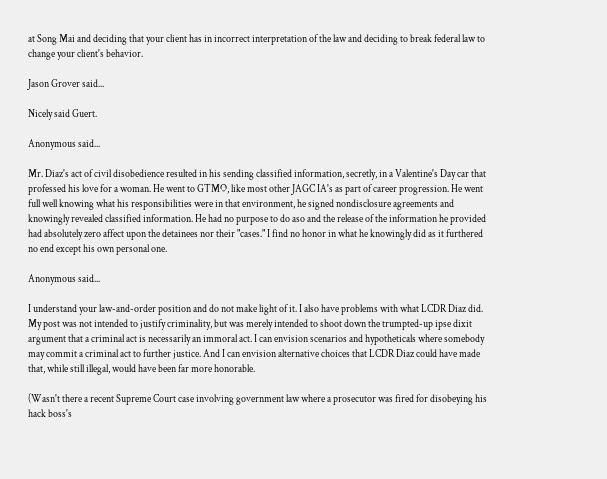at Song Mai and deciding that your client has in incorrect interpretation of the law and deciding to break federal law to change your client's behavior.

Jason Grover said...

Nicely said Guert.

Anonymous said...

Mr. Diaz's act of civil disobedience resulted in his sending classified information, secretly, in a Valentine's Day car that professed his love for a woman. He went to GTMO, like most other JAGC IA's as part of career progression. He went full well knowing what his responsibilities were in that environment, he signed nondisclosure agreements and knowingly revealed classified information. He had no purpose to do aso and the release of the information he provided had absolutely zero affect upon the detainees nor their "cases." I find no honor in what he knowingly did as it furthered no end except his own personal one.

Anonymous said...

I understand your law-and-order position and do not make light of it. I also have problems with what LCDR Diaz did. My post was not intended to justify criminality, but was merely intended to shoot down the trumpted-up ipse dixit argument that a criminal act is necessarily an immoral act. I can envision scenarios and hypotheticals where somebody may commit a criminal act to further justice. And I can envision alternative choices that LCDR Diaz could have made that, while still illegal, would have been far more honorable.

(Wasn't there a recent Supreme Court case involving government law where a prosecutor was fired for disobeying his hack boss's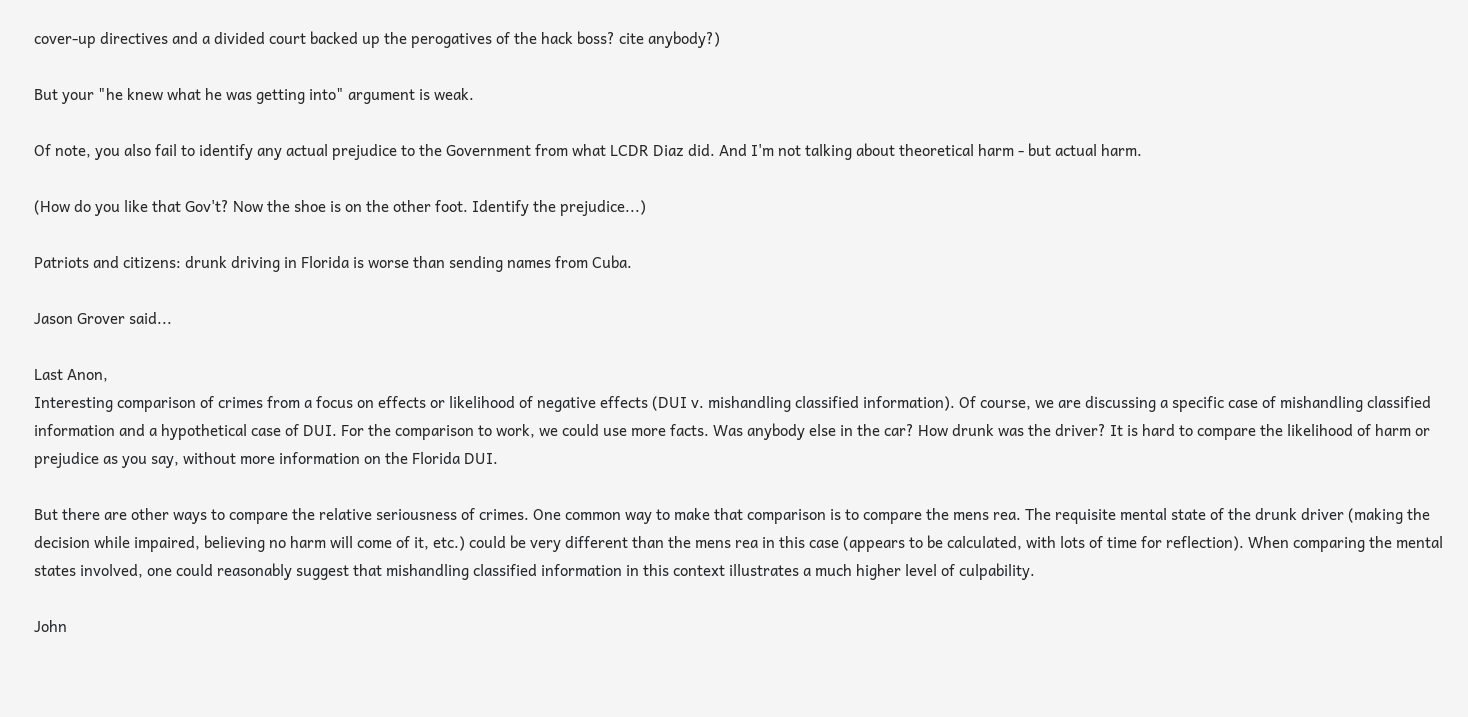cover-up directives and a divided court backed up the perogatives of the hack boss? cite anybody?)

But your "he knew what he was getting into" argument is weak.

Of note, you also fail to identify any actual prejudice to the Government from what LCDR Diaz did. And I'm not talking about theoretical harm - but actual harm.

(How do you like that Gov't? Now the shoe is on the other foot. Identify the prejudice...)

Patriots and citizens: drunk driving in Florida is worse than sending names from Cuba.

Jason Grover said...

Last Anon,
Interesting comparison of crimes from a focus on effects or likelihood of negative effects (DUI v. mishandling classified information). Of course, we are discussing a specific case of mishandling classified information and a hypothetical case of DUI. For the comparison to work, we could use more facts. Was anybody else in the car? How drunk was the driver? It is hard to compare the likelihood of harm or prejudice as you say, without more information on the Florida DUI.

But there are other ways to compare the relative seriousness of crimes. One common way to make that comparison is to compare the mens rea. The requisite mental state of the drunk driver (making the decision while impaired, believing no harm will come of it, etc.) could be very different than the mens rea in this case (appears to be calculated, with lots of time for reflection). When comparing the mental states involved, one could reasonably suggest that mishandling classified information in this context illustrates a much higher level of culpability.

John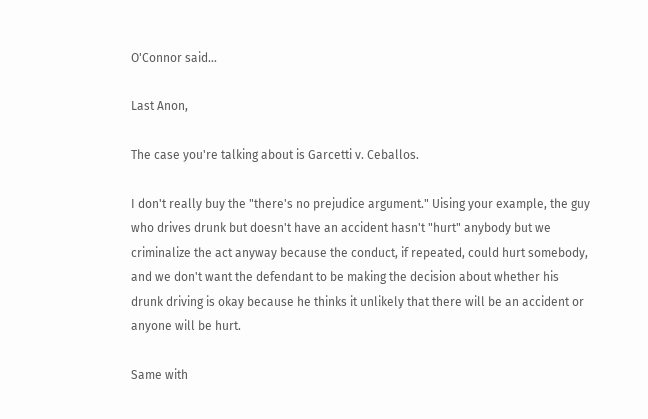O'Connor said...

Last Anon,

The case you're talking about is Garcetti v. Ceballos.

I don't really buy the "there's no prejudice argument." Uising your example, the guy who drives drunk but doesn't have an accident hasn't "hurt" anybody but we criminalize the act anyway because the conduct, if repeated, could hurt somebody, and we don't want the defendant to be making the decision about whether his drunk driving is okay because he thinks it unlikely that there will be an accident or anyone will be hurt.

Same with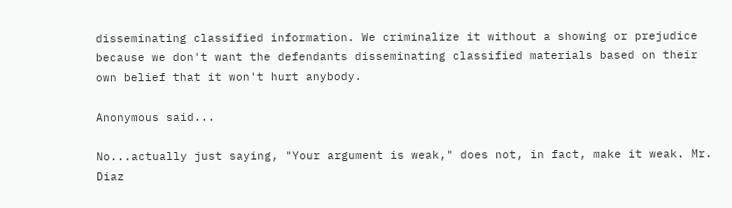disseminating classified information. We criminalize it without a showing or prejudice because we don't want the defendants disseminating classified materials based on their own belief that it won't hurt anybody.

Anonymous said...

No...actually just saying, "Your argument is weak," does not, in fact, make it weak. Mr. Diaz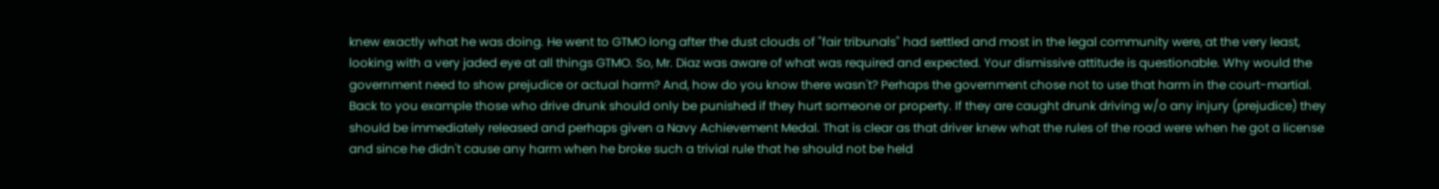knew exactly what he was doing. He went to GTMO long after the dust clouds of "fair tribunals" had settled and most in the legal community were, at the very least, looking with a very jaded eye at all things GTMO. So, Mr. Diaz was aware of what was required and expected. Your dismissive attitude is questionable. Why would the government need to show prejudice or actual harm? And, how do you know there wasn't? Perhaps the government chose not to use that harm in the court-martial. Back to you example those who drive drunk should only be punished if they hurt someone or property. If they are caught drunk driving w/o any injury (prejudice) they should be immediately released and perhaps given a Navy Achievement Medal. That is clear as that driver knew what the rules of the road were when he got a license and since he didn't cause any harm when he broke such a trivial rule that he should not be held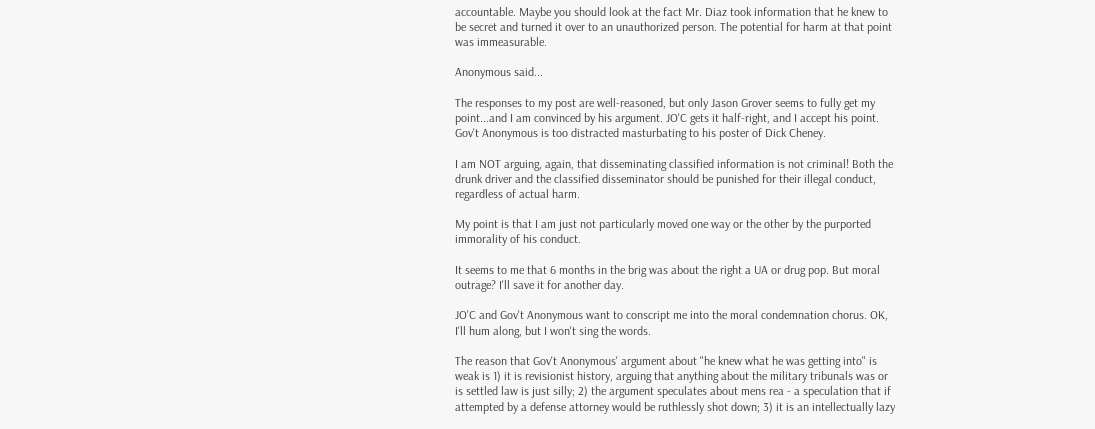accountable. Maybe you should look at the fact Mr. Diaz took information that he knew to be secret and turned it over to an unauthorized person. The potential for harm at that point was immeasurable.

Anonymous said...

The responses to my post are well-reasoned, but only Jason Grover seems to fully get my point...and I am convinced by his argument. JO'C gets it half-right, and I accept his point. Gov't Anonymous is too distracted masturbating to his poster of Dick Cheney.

I am NOT arguing, again, that disseminating classified information is not criminal! Both the drunk driver and the classified disseminator should be punished for their illegal conduct, regardless of actual harm.

My point is that I am just not particularly moved one way or the other by the purported immorality of his conduct.

It seems to me that 6 months in the brig was about the right a UA or drug pop. But moral outrage? I'll save it for another day.

JO'C and Gov't Anonymous want to conscript me into the moral condemnation chorus. OK, I'll hum along, but I won't sing the words.

The reason that Gov't Anonymous' argument about "he knew what he was getting into" is weak is 1) it is revisionist history, arguing that anything about the military tribunals was or is settled law is just silly; 2) the argument speculates about mens rea - a speculation that if attempted by a defense attorney would be ruthlessly shot down; 3) it is an intellectually lazy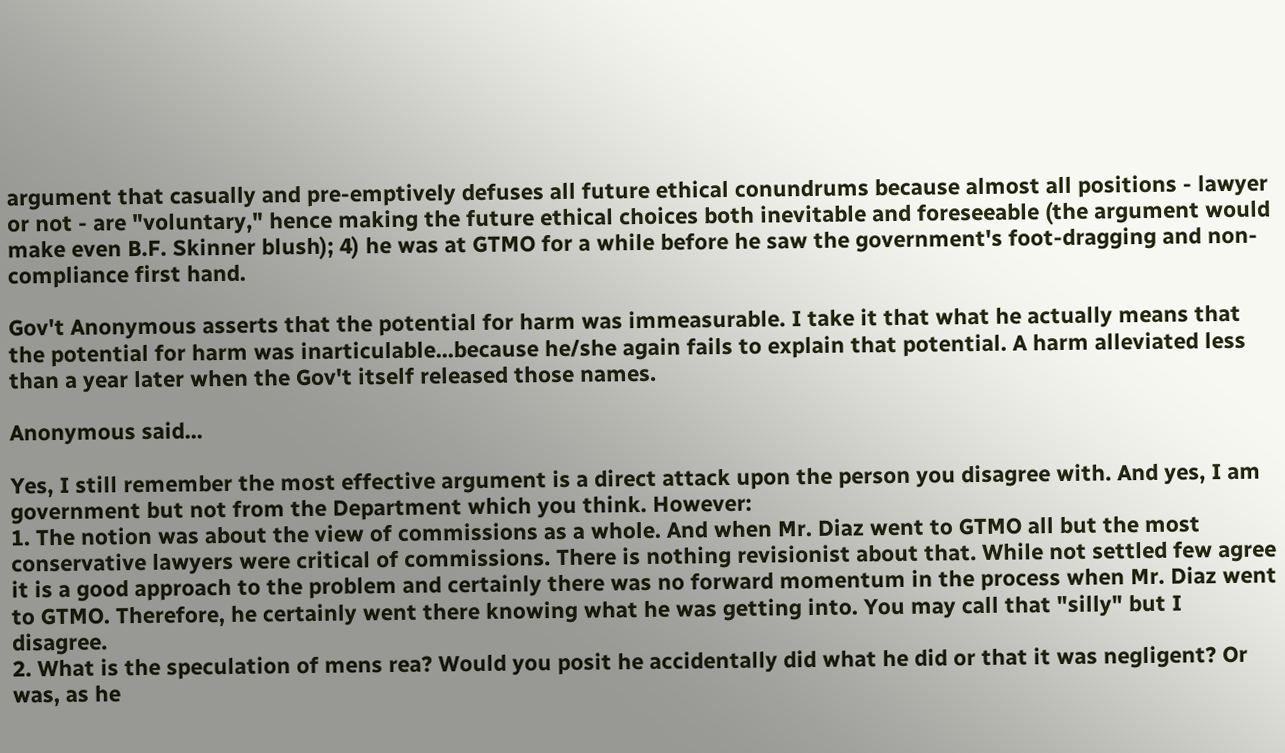argument that casually and pre-emptively defuses all future ethical conundrums because almost all positions - lawyer or not - are "voluntary," hence making the future ethical choices both inevitable and foreseeable (the argument would make even B.F. Skinner blush); 4) he was at GTMO for a while before he saw the government's foot-dragging and non-compliance first hand.

Gov't Anonymous asserts that the potential for harm was immeasurable. I take it that what he actually means that the potential for harm was inarticulable...because he/she again fails to explain that potential. A harm alleviated less than a year later when the Gov't itself released those names.

Anonymous said...

Yes, I still remember the most effective argument is a direct attack upon the person you disagree with. And yes, I am government but not from the Department which you think. However:
1. The notion was about the view of commissions as a whole. And when Mr. Diaz went to GTMO all but the most conservative lawyers were critical of commissions. There is nothing revisionist about that. While not settled few agree it is a good approach to the problem and certainly there was no forward momentum in the process when Mr. Diaz went to GTMO. Therefore, he certainly went there knowing what he was getting into. You may call that "silly" but I disagree.
2. What is the speculation of mens rea? Would you posit he accidentally did what he did or that it was negligent? Or was, as he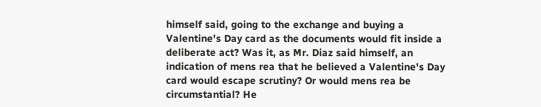himself said, going to the exchange and buying a Valentine's Day card as the documents would fit inside a deliberate act? Was it, as Mr. Diaz said himself, an indication of mens rea that he believed a Valentine's Day card would escape scrutiny? Or would mens rea be circumstantial? He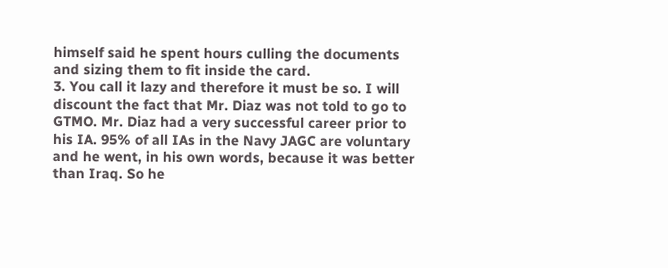himself said he spent hours culling the documents and sizing them to fit inside the card.
3. You call it lazy and therefore it must be so. I will discount the fact that Mr. Diaz was not told to go to GTMO. Mr. Diaz had a very successful career prior to his IA. 95% of all IAs in the Navy JAGC are voluntary and he went, in his own words, because it was better than Iraq. So he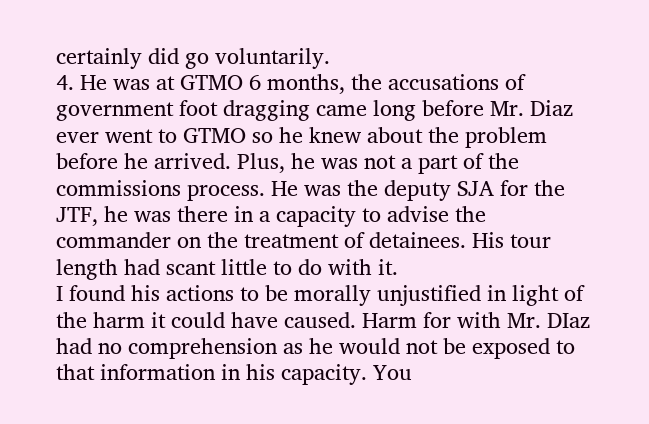certainly did go voluntarily.
4. He was at GTMO 6 months, the accusations of government foot dragging came long before Mr. Diaz ever went to GTMO so he knew about the problem before he arrived. Plus, he was not a part of the commissions process. He was the deputy SJA for the JTF, he was there in a capacity to advise the commander on the treatment of detainees. His tour length had scant little to do with it.
I found his actions to be morally unjustified in light of the harm it could have caused. Harm for with Mr. DIaz had no comprehension as he would not be exposed to that information in his capacity. You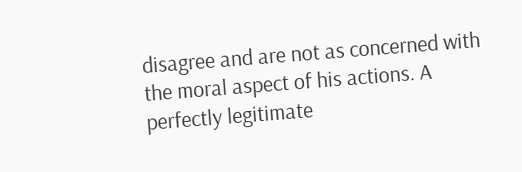disagree and are not as concerned with the moral aspect of his actions. A perfectly legitimate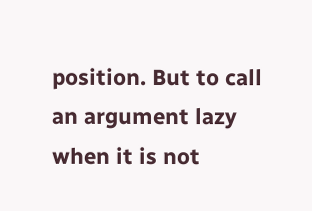position. But to call an argument lazy when it is not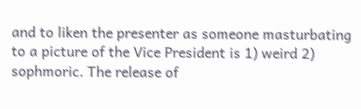and to liken the presenter as someone masturbating to a picture of the Vice President is 1) weird 2) sophmoric. The release of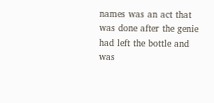names was an act that was done after the genie had left the bottle and was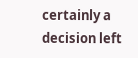certainly a decision left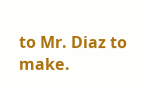to Mr. Diaz to make.